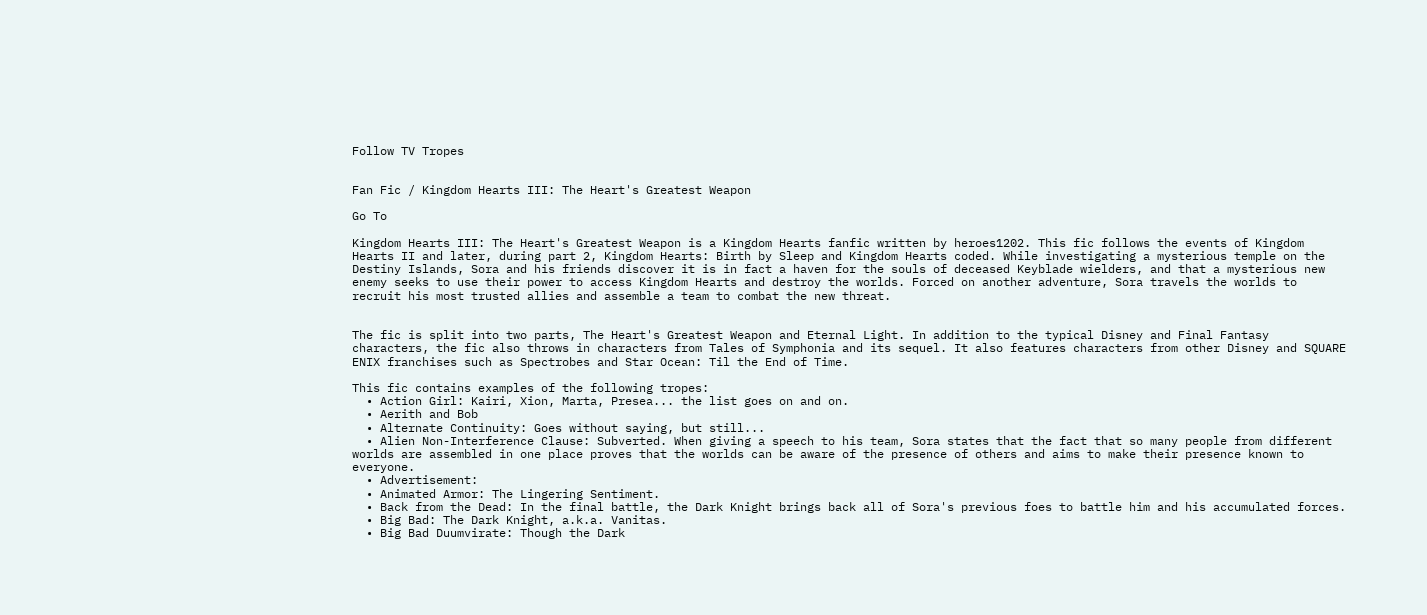Follow TV Tropes


Fan Fic / Kingdom Hearts III: The Heart's Greatest Weapon

Go To

Kingdom Hearts III: The Heart's Greatest Weapon is a Kingdom Hearts fanfic written by heroes1202. This fic follows the events of Kingdom Hearts II and later, during part 2, Kingdom Hearts: Birth by Sleep and Kingdom Hearts coded. While investigating a mysterious temple on the Destiny Islands, Sora and his friends discover it is in fact a haven for the souls of deceased Keyblade wielders, and that a mysterious new enemy seeks to use their power to access Kingdom Hearts and destroy the worlds. Forced on another adventure, Sora travels the worlds to recruit his most trusted allies and assemble a team to combat the new threat.


The fic is split into two parts, The Heart's Greatest Weapon and Eternal Light. In addition to the typical Disney and Final Fantasy characters, the fic also throws in characters from Tales of Symphonia and its sequel. It also features characters from other Disney and SQUARE ENIX franchises such as Spectrobes and Star Ocean: Til the End of Time.

This fic contains examples of the following tropes:
  • Action Girl: Kairi, Xion, Marta, Presea... the list goes on and on.
  • Aerith and Bob
  • Alternate Continuity: Goes without saying, but still...
  • Alien Non-Interference Clause: Subverted. When giving a speech to his team, Sora states that the fact that so many people from different worlds are assembled in one place proves that the worlds can be aware of the presence of others and aims to make their presence known to everyone.
  • Advertisement:
  • Animated Armor: The Lingering Sentiment.
  • Back from the Dead: In the final battle, the Dark Knight brings back all of Sora's previous foes to battle him and his accumulated forces.
  • Big Bad: The Dark Knight, a.k.a. Vanitas.
  • Big Bad Duumvirate: Though the Dark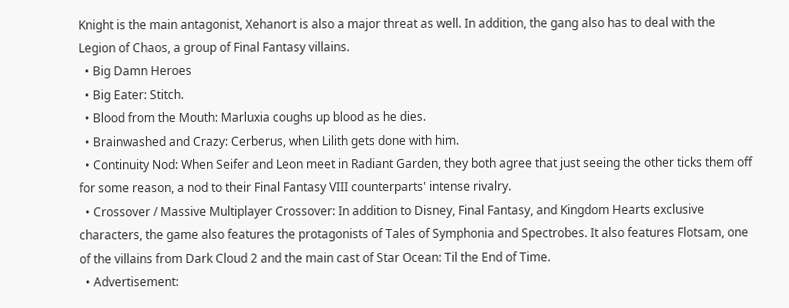Knight is the main antagonist, Xehanort is also a major threat as well. In addition, the gang also has to deal with the Legion of Chaos, a group of Final Fantasy villains.
  • Big Damn Heroes
  • Big Eater: Stitch.
  • Blood from the Mouth: Marluxia coughs up blood as he dies.
  • Brainwashed and Crazy: Cerberus, when Lilith gets done with him.
  • Continuity Nod: When Seifer and Leon meet in Radiant Garden, they both agree that just seeing the other ticks them off for some reason, a nod to their Final Fantasy VIII counterparts' intense rivalry.
  • Crossover / Massive Multiplayer Crossover: In addition to Disney, Final Fantasy, and Kingdom Hearts exclusive characters, the game also features the protagonists of Tales of Symphonia and Spectrobes. It also features Flotsam, one of the villains from Dark Cloud 2 and the main cast of Star Ocean: Til the End of Time.
  • Advertisement: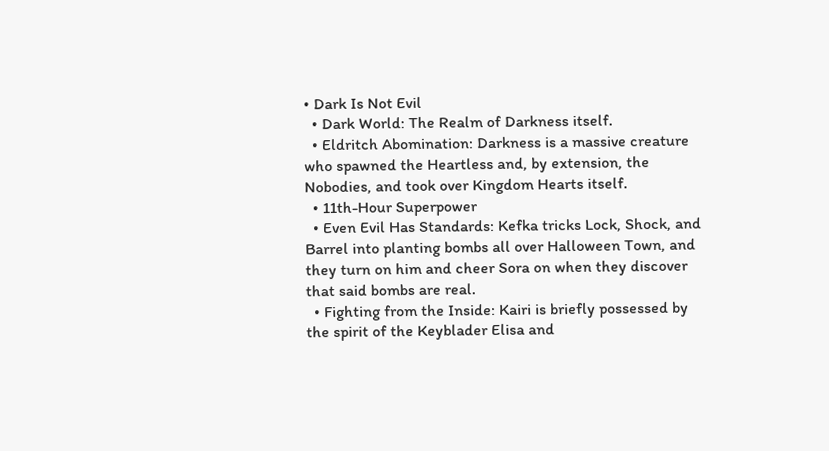• Dark Is Not Evil
  • Dark World: The Realm of Darkness itself.
  • Eldritch Abomination: Darkness is a massive creature who spawned the Heartless and, by extension, the Nobodies, and took over Kingdom Hearts itself.
  • 11th-Hour Superpower
  • Even Evil Has Standards: Kefka tricks Lock, Shock, and Barrel into planting bombs all over Halloween Town, and they turn on him and cheer Sora on when they discover that said bombs are real.
  • Fighting from the Inside: Kairi is briefly possessed by the spirit of the Keyblader Elisa and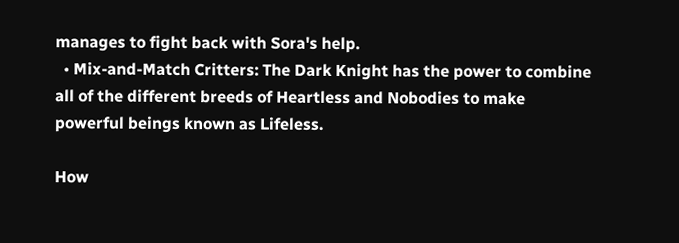manages to fight back with Sora's help.
  • Mix-and-Match Critters: The Dark Knight has the power to combine all of the different breeds of Heartless and Nobodies to make powerful beings known as Lifeless.

How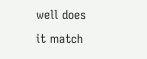well does it match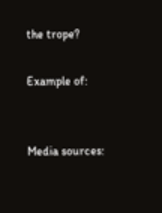the trope?

Example of:


Media sources: